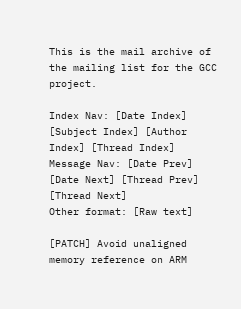This is the mail archive of the mailing list for the GCC project.

Index Nav: [Date Index] [Subject Index] [Author Index] [Thread Index]
Message Nav: [Date Prev] [Date Next] [Thread Prev] [Thread Next]
Other format: [Raw text]

[PATCH] Avoid unaligned memory reference on ARM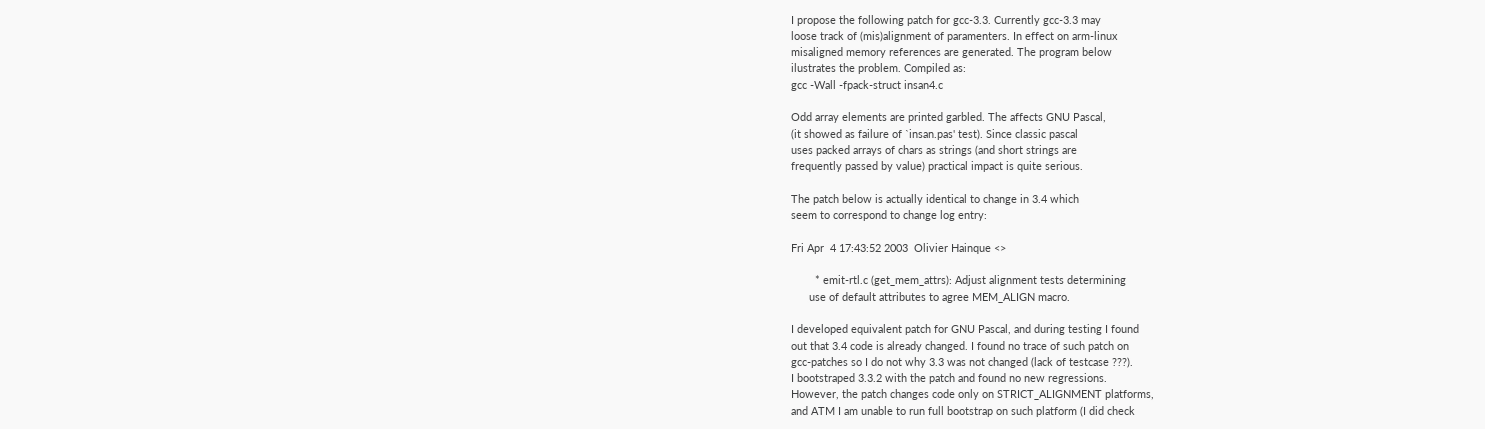I propose the following patch for gcc-3.3. Currently gcc-3.3 may
loose track of (mis)alignment of paramenters. In effect on arm-linux
misaligned memory references are generated. The program below
ilustrates the problem. Compiled as:
gcc -Wall -fpack-struct insan4.c

Odd array elements are printed garbled. The affects GNU Pascal,
(it showed as failure of `insan.pas' test). Since classic pascal
uses packed arrays of chars as strings (and short strings are
frequently passed by value) practical impact is quite serious.

The patch below is actually identical to change in 3.4 which
seem to correspond to change log entry:

Fri Apr  4 17:43:52 2003  Olivier Hainque <>

        * emit-rtl.c (get_mem_attrs): Adjust alignment tests determining
      use of default attributes to agree MEM_ALIGN macro.

I developed equivalent patch for GNU Pascal, and during testing I found
out that 3.4 code is already changed. I found no trace of such patch on
gcc-patches so I do not why 3.3 was not changed (lack of testcase ???).
I bootstraped 3.3.2 with the patch and found no new regressions.
However, the patch changes code only on STRICT_ALIGNMENT platforms,
and ATM I am unable to run full bootstrap on such platform (I did check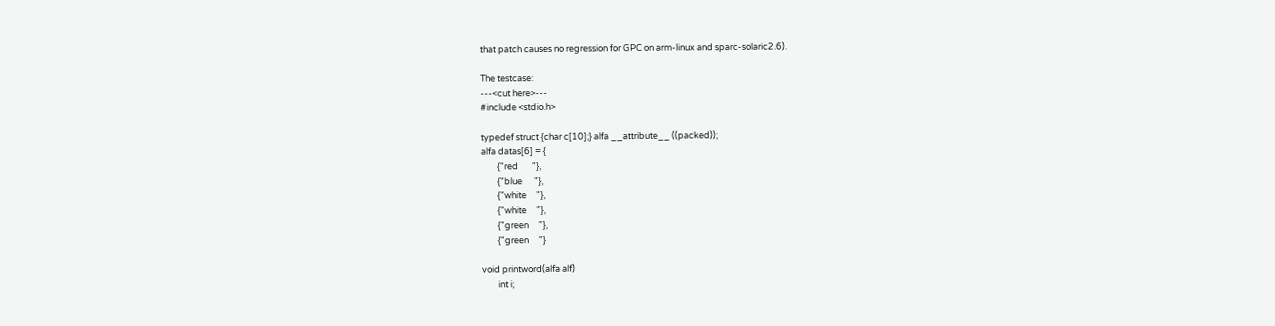that patch causes no regression for GPC on arm-linux and sparc-solaric2.6).

The testcase:
---<cut here>---
#include <stdio.h>

typedef struct {char c[10];} alfa __attribute__ ((packed));
alfa datas[6] = {
        {"red       "},
        {"blue      "},
        {"white     "},
        {"white     "},
        {"green     "},
        {"green     "}

void printword(alfa alf)
        int i;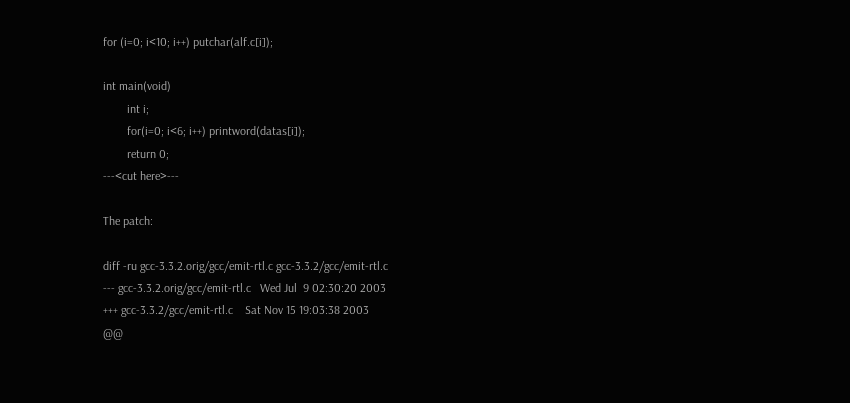for (i=0; i<10; i++) putchar(alf.c[i]);

int main(void)
        int i;
        for(i=0; i<6; i++) printword(datas[i]);
        return 0;
---<cut here>---

The patch:

diff -ru gcc-3.3.2.orig/gcc/emit-rtl.c gcc-3.3.2/gcc/emit-rtl.c
--- gcc-3.3.2.orig/gcc/emit-rtl.c   Wed Jul  9 02:30:20 2003
+++ gcc-3.3.2/gcc/emit-rtl.c    Sat Nov 15 19:03:38 2003
@@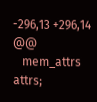-296,13 +296,14 @@
   mem_attrs attrs;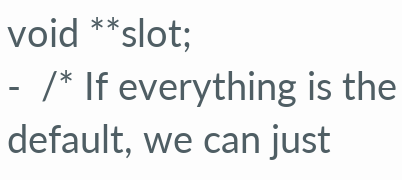void **slot;
-  /* If everything is the default, we can just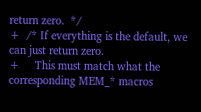return zero.  */
+  /* If everything is the default, we can just return zero.
+     This must match what the corresponding MEM_* macros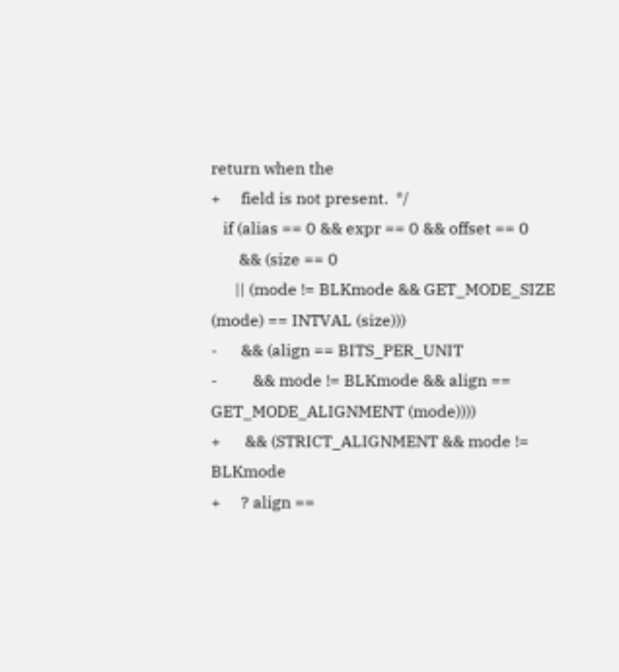return when the
+     field is not present.  */
   if (alias == 0 && expr == 0 && offset == 0
       && (size == 0
      || (mode != BLKmode && GET_MODE_SIZE (mode) == INTVAL (size)))
-      && (align == BITS_PER_UNIT
-         && mode != BLKmode && align == GET_MODE_ALIGNMENT (mode))))
+      && (STRICT_ALIGNMENT && mode != BLKmode
+     ? align ==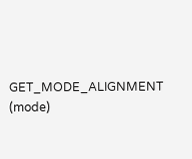GET_MODE_ALIGNMENT (mode)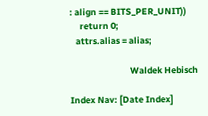: align == BITS_PER_UNIT))
     return 0;
   attrs.alias = alias;

                              Waldek Hebisch

Index Nav: [Date Index]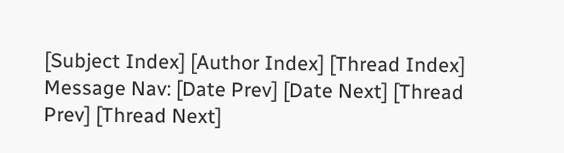[Subject Index] [Author Index] [Thread Index]
Message Nav: [Date Prev] [Date Next] [Thread Prev] [Thread Next]